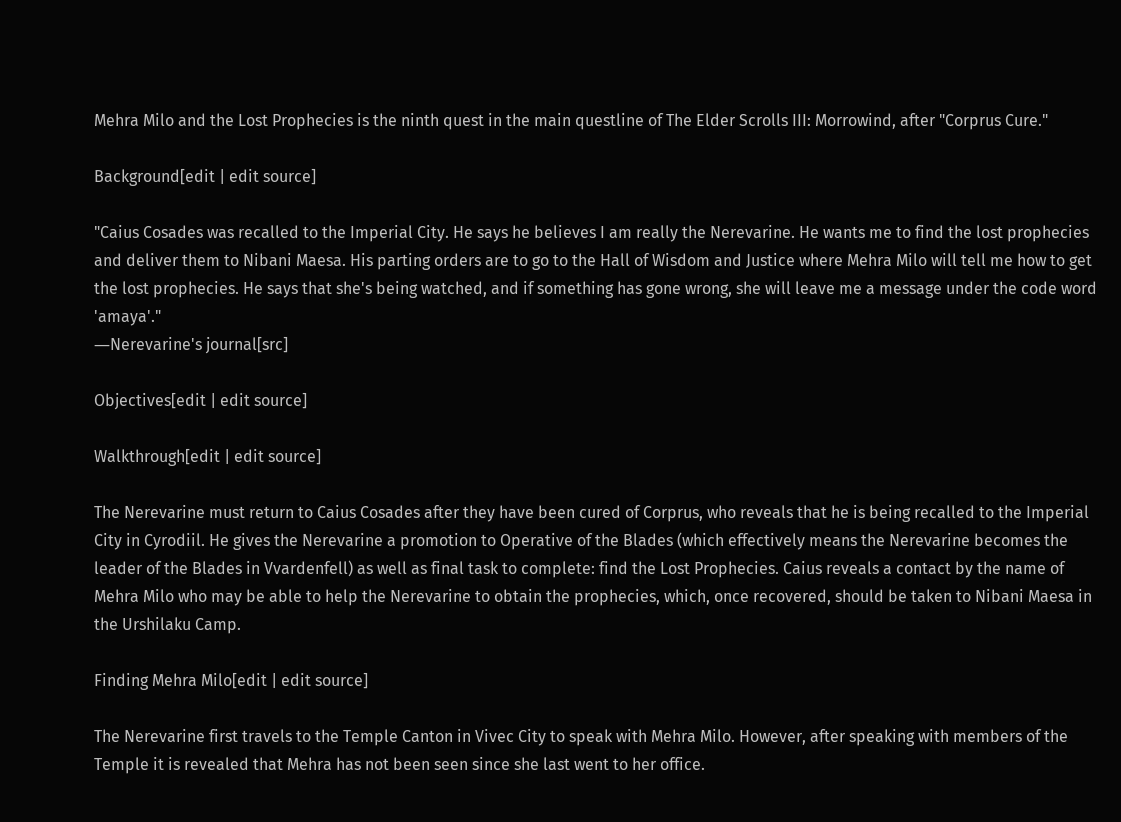Mehra Milo and the Lost Prophecies is the ninth quest in the main questline of The Elder Scrolls III: Morrowind, after "Corprus Cure."

Background[edit | edit source]

"Caius Cosades was recalled to the Imperial City. He says he believes I am really the Nerevarine. He wants me to find the lost prophecies and deliver them to Nibani Maesa. His parting orders are to go to the Hall of Wisdom and Justice where Mehra Milo will tell me how to get the lost prophecies. He says that she's being watched, and if something has gone wrong, she will leave me a message under the code word 'amaya'."
―Nerevarine's journal[src]

Objectives[edit | edit source]

Walkthrough[edit | edit source]

The Nerevarine must return to Caius Cosades after they have been cured of Corprus, who reveals that he is being recalled to the Imperial City in Cyrodiil. He gives the Nerevarine a promotion to Operative of the Blades (which effectively means the Nerevarine becomes the leader of the Blades in Vvardenfell) as well as final task to complete: find the Lost Prophecies. Caius reveals a contact by the name of Mehra Milo who may be able to help the Nerevarine to obtain the prophecies, which, once recovered, should be taken to Nibani Maesa in the Urshilaku Camp.

Finding Mehra Milo[edit | edit source]

The Nerevarine first travels to the Temple Canton in Vivec City to speak with Mehra Milo. However, after speaking with members of the Temple it is revealed that Mehra has not been seen since she last went to her office.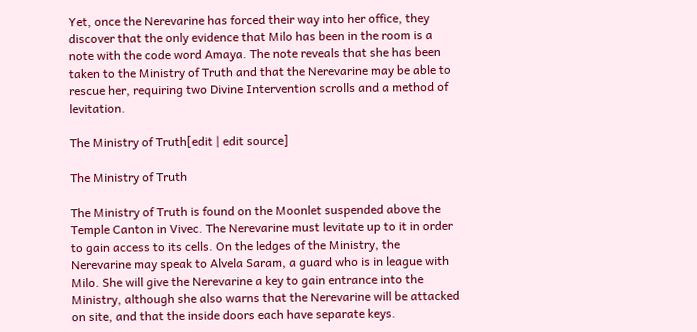Yet, once the Nerevarine has forced their way into her office, they discover that the only evidence that Milo has been in the room is a note with the code word Amaya. The note reveals that she has been taken to the Ministry of Truth and that the Nerevarine may be able to rescue her, requiring two Divine Intervention scrolls and a method of levitation.

The Ministry of Truth[edit | edit source]

The Ministry of Truth

The Ministry of Truth is found on the Moonlet suspended above the Temple Canton in Vivec. The Nerevarine must levitate up to it in order to gain access to its cells. On the ledges of the Ministry, the Nerevarine may speak to Alvela Saram, a guard who is in league with Milo. She will give the Nerevarine a key to gain entrance into the Ministry, although she also warns that the Nerevarine will be attacked on site, and that the inside doors each have separate keys.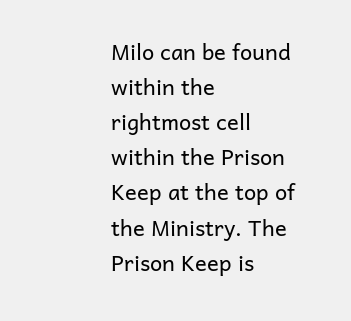Milo can be found within the rightmost cell within the Prison Keep at the top of the Ministry. The Prison Keep is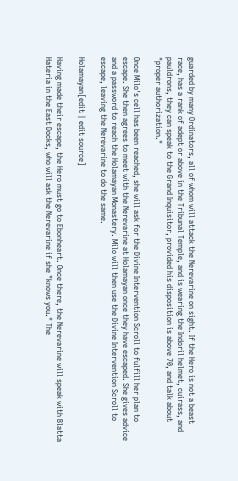guarded by many Ordinators, all of whom will attack the Nerevarine on sight. If the Hero is not a beast race, has a rank of adept or above in the Tribunal Temple, and is wearing the Indoril helmet, cuirass, and pauldrons, they can speak to the Grand Inquisitor, provided his disposition is above 70, and talk about "proper authorization."

Once Milo's cell has been reached, she will ask for the Divine Intervention Scroll to fulfill her plan to escape. She then agrees to meet with the Nerevarine at Holamayan once they have escaped. She gives advice and a password to reach the Holamayan Monastery. Milo will then use the Divine Intervention Scroll to escape, leaving the Nerevarine to do the same.

Holamayan[edit | edit source]

Having made their escape, the Hero must go to Ebonheart. Once there, the Nerevarine will speak with Blatta Hateria in the East Docks, who will ask the Nerevarine if she "knows you." The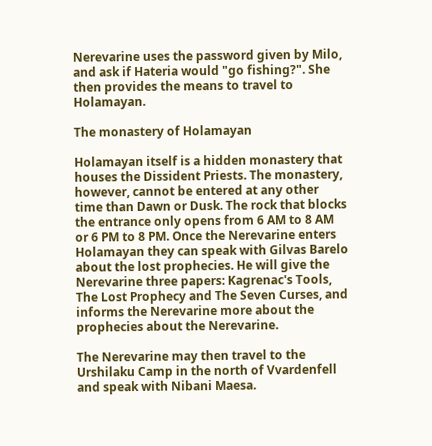Nerevarine uses the password given by Milo, and ask if Hateria would "go fishing?". She then provides the means to travel to Holamayan.

The monastery of Holamayan

Holamayan itself is a hidden monastery that houses the Dissident Priests. The monastery, however, cannot be entered at any other time than Dawn or Dusk. The rock that blocks the entrance only opens from 6 AM to 8 AM or 6 PM to 8 PM. Once the Nerevarine enters Holamayan they can speak with Gilvas Barelo about the lost prophecies. He will give the Nerevarine three papers: Kagrenac's Tools, The Lost Prophecy and The Seven Curses, and informs the Nerevarine more about the prophecies about the Nerevarine.

The Nerevarine may then travel to the Urshilaku Camp in the north of Vvardenfell and speak with Nibani Maesa.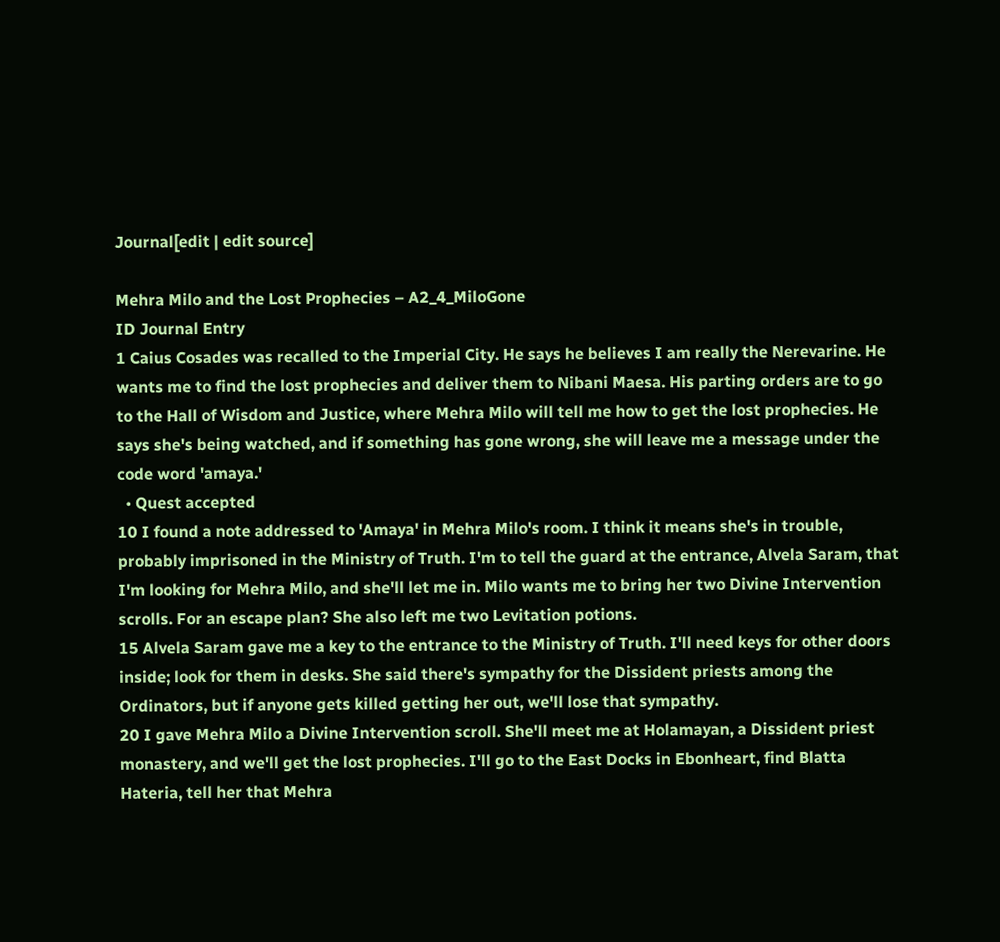Journal[edit | edit source]

Mehra Milo and the Lost Prophecies – A2_4_MiloGone
ID Journal Entry
1 Caius Cosades was recalled to the Imperial City. He says he believes I am really the Nerevarine. He wants me to find the lost prophecies and deliver them to Nibani Maesa. His parting orders are to go to the Hall of Wisdom and Justice, where Mehra Milo will tell me how to get the lost prophecies. He says she's being watched, and if something has gone wrong, she will leave me a message under the code word 'amaya.'
  • Quest accepted
10 I found a note addressed to 'Amaya' in Mehra Milo's room. I think it means she's in trouble, probably imprisoned in the Ministry of Truth. I'm to tell the guard at the entrance, Alvela Saram, that I'm looking for Mehra Milo, and she'll let me in. Milo wants me to bring her two Divine Intervention scrolls. For an escape plan? She also left me two Levitation potions.
15 Alvela Saram gave me a key to the entrance to the Ministry of Truth. I'll need keys for other doors inside; look for them in desks. She said there's sympathy for the Dissident priests among the Ordinators, but if anyone gets killed getting her out, we'll lose that sympathy.
20 I gave Mehra Milo a Divine Intervention scroll. She'll meet me at Holamayan, a Dissident priest monastery, and we'll get the lost prophecies. I'll go to the East Docks in Ebonheart, find Blatta Hateria, tell her that Mehra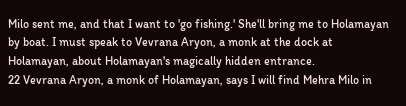Milo sent me, and that I want to 'go fishing.' She'll bring me to Holamayan by boat. I must speak to Vevrana Aryon, a monk at the dock at Holamayan, about Holamayan's magically hidden entrance.
22 Vevrana Aryon, a monk of Holamayan, says I will find Mehra Milo in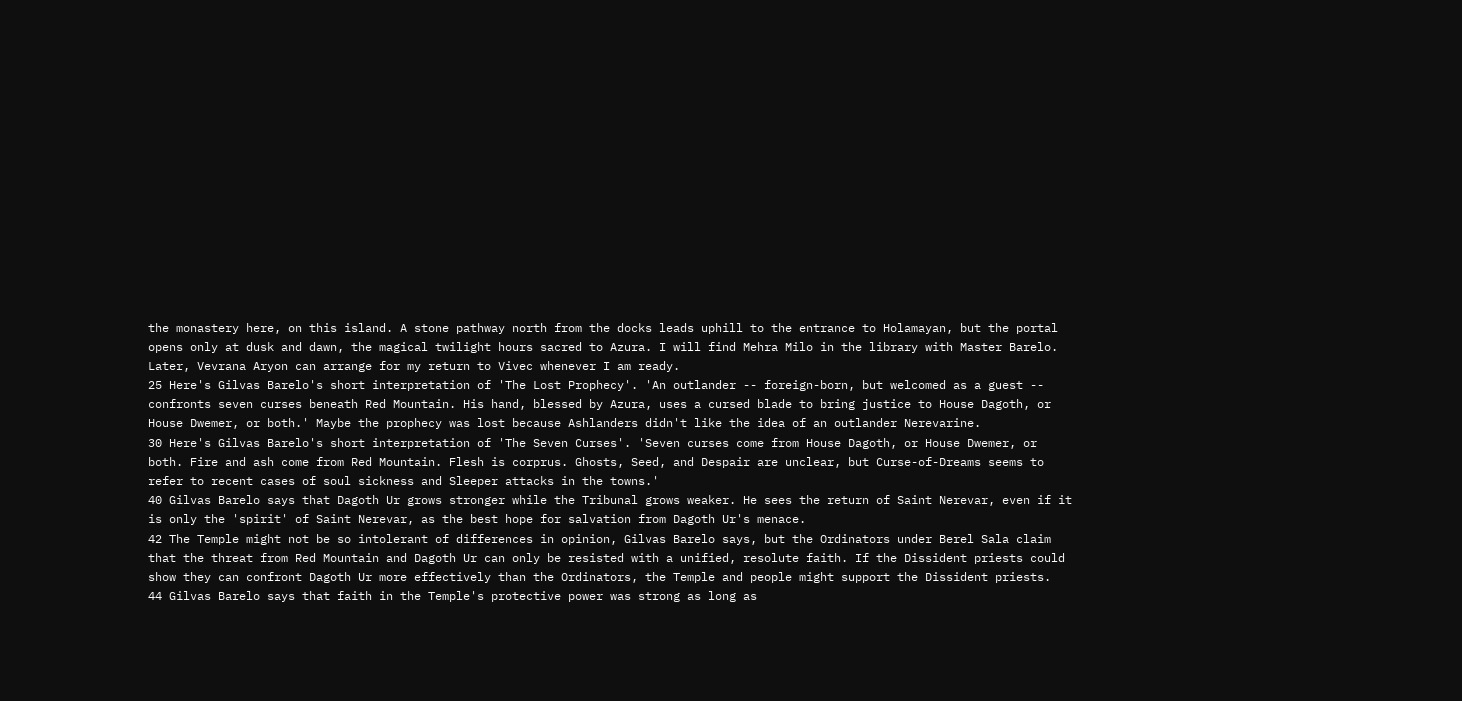the monastery here, on this island. A stone pathway north from the docks leads uphill to the entrance to Holamayan, but the portal opens only at dusk and dawn, the magical twilight hours sacred to Azura. I will find Mehra Milo in the library with Master Barelo. Later, Vevrana Aryon can arrange for my return to Vivec whenever I am ready.
25 Here's Gilvas Barelo's short interpretation of 'The Lost Prophecy'. 'An outlander -- foreign-born, but welcomed as a guest -- confronts seven curses beneath Red Mountain. His hand, blessed by Azura, uses a cursed blade to bring justice to House Dagoth, or House Dwemer, or both.' Maybe the prophecy was lost because Ashlanders didn't like the idea of an outlander Nerevarine.
30 Here's Gilvas Barelo's short interpretation of 'The Seven Curses'. 'Seven curses come from House Dagoth, or House Dwemer, or both. Fire and ash come from Red Mountain. Flesh is corprus. Ghosts, Seed, and Despair are unclear, but Curse-of-Dreams seems to refer to recent cases of soul sickness and Sleeper attacks in the towns.'
40 Gilvas Barelo says that Dagoth Ur grows stronger while the Tribunal grows weaker. He sees the return of Saint Nerevar, even if it is only the 'spirit' of Saint Nerevar, as the best hope for salvation from Dagoth Ur's menace.
42 The Temple might not be so intolerant of differences in opinion, Gilvas Barelo says, but the Ordinators under Berel Sala claim that the threat from Red Mountain and Dagoth Ur can only be resisted with a unified, resolute faith. If the Dissident priests could show they can confront Dagoth Ur more effectively than the Ordinators, the Temple and people might support the Dissident priests.
44 Gilvas Barelo says that faith in the Temple's protective power was strong as long as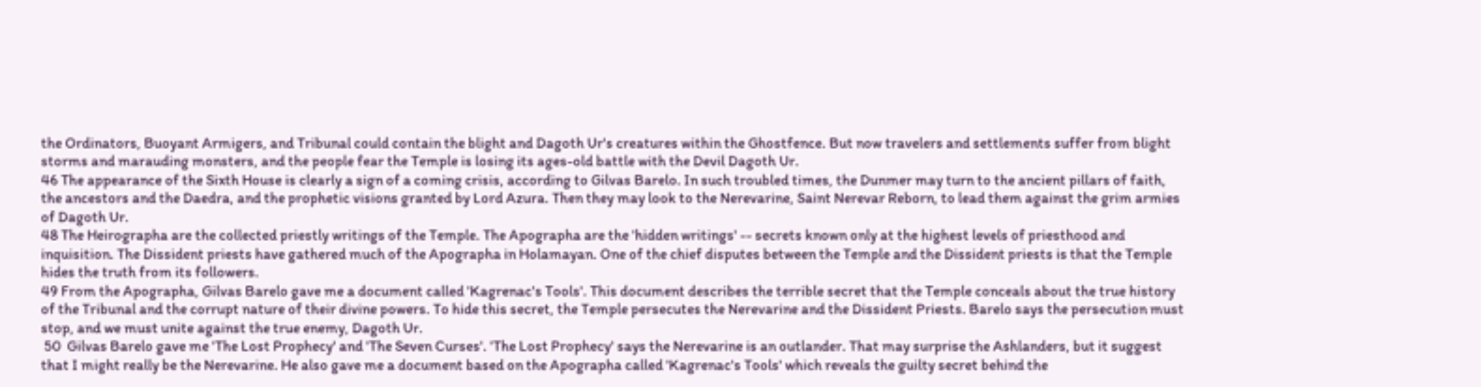the Ordinators, Buoyant Armigers, and Tribunal could contain the blight and Dagoth Ur's creatures within the Ghostfence. But now travelers and settlements suffer from blight storms and marauding monsters, and the people fear the Temple is losing its ages-old battle with the Devil Dagoth Ur.
46 The appearance of the Sixth House is clearly a sign of a coming crisis, according to Gilvas Barelo. In such troubled times, the Dunmer may turn to the ancient pillars of faith, the ancestors and the Daedra, and the prophetic visions granted by Lord Azura. Then they may look to the Nerevarine, Saint Nerevar Reborn, to lead them against the grim armies of Dagoth Ur.
48 The Heirographa are the collected priestly writings of the Temple. The Apographa are the 'hidden writings' -- secrets known only at the highest levels of priesthood and inquisition. The Dissident priests have gathered much of the Apographa in Holamayan. One of the chief disputes between the Temple and the Dissident priests is that the Temple hides the truth from its followers.
49 From the Apographa, Gilvas Barelo gave me a document called 'Kagrenac's Tools'. This document describes the terrible secret that the Temple conceals about the true history of the Tribunal and the corrupt nature of their divine powers. To hide this secret, the Temple persecutes the Nerevarine and the Dissident Priests. Barelo says the persecution must stop, and we must unite against the true enemy, Dagoth Ur.
 50  Gilvas Barelo gave me 'The Lost Prophecy' and 'The Seven Curses'. 'The Lost Prophecy' says the Nerevarine is an outlander. That may surprise the Ashlanders, but it suggest that I might really be the Nerevarine. He also gave me a document based on the Apographa called 'Kagrenac's Tools' which reveals the guilty secret behind the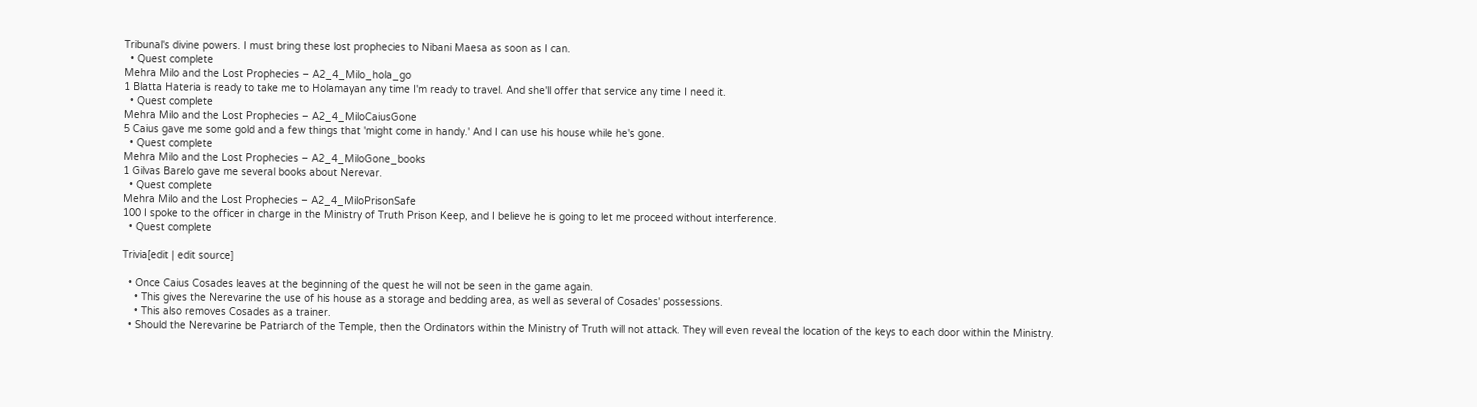Tribunal's divine powers. I must bring these lost prophecies to Nibani Maesa as soon as I can.
  • Quest complete
Mehra Milo and the Lost Prophecies – A2_4_Milo_hola_go
1 Blatta Hateria is ready to take me to Holamayan any time I'm ready to travel. And she'll offer that service any time I need it.
  • Quest complete
Mehra Milo and the Lost Prophecies – A2_4_MiloCaiusGone
5 Caius gave me some gold and a few things that 'might come in handy.' And I can use his house while he's gone.
  • Quest complete
Mehra Milo and the Lost Prophecies – A2_4_MiloGone_books
1 Gilvas Barelo gave me several books about Nerevar.
  • Quest complete
Mehra Milo and the Lost Prophecies – A2_4_MiloPrisonSafe
100 I spoke to the officer in charge in the Ministry of Truth Prison Keep, and I believe he is going to let me proceed without interference.
  • Quest complete

Trivia[edit | edit source]

  • Once Caius Cosades leaves at the beginning of the quest he will not be seen in the game again.
    • This gives the Nerevarine the use of his house as a storage and bedding area, as well as several of Cosades' possessions.
    • This also removes Cosades as a trainer.
  • Should the Nerevarine be Patriarch of the Temple, then the Ordinators within the Ministry of Truth will not attack. They will even reveal the location of the keys to each door within the Ministry.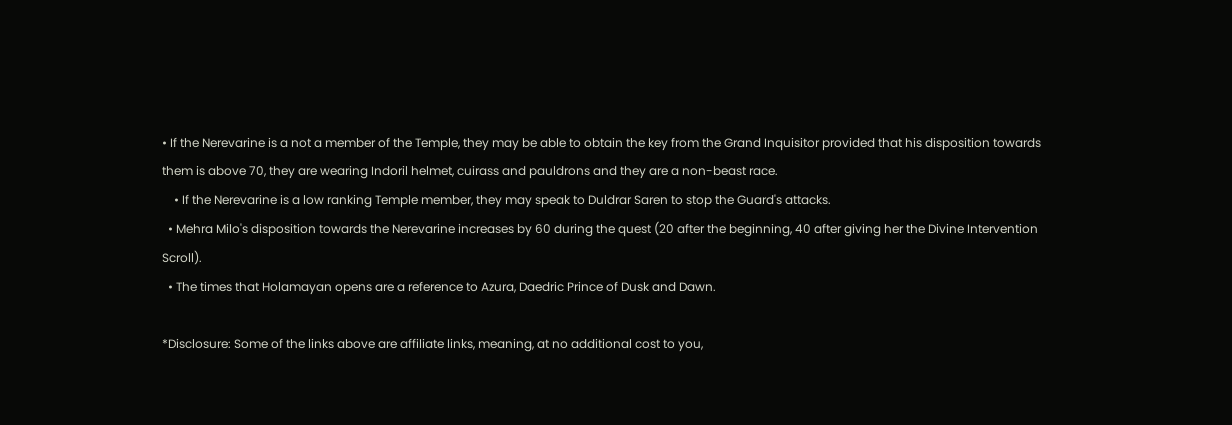• If the Nerevarine is a not a member of the Temple, they may be able to obtain the key from the Grand Inquisitor provided that his disposition towards them is above 70, they are wearing Indoril helmet, cuirass and pauldrons and they are a non-beast race.
    • If the Nerevarine is a low ranking Temple member, they may speak to Duldrar Saren to stop the Guard's attacks.
  • Mehra Milo's disposition towards the Nerevarine increases by 60 during the quest (20 after the beginning, 40 after giving her the Divine Intervention Scroll).
  • The times that Holamayan opens are a reference to Azura, Daedric Prince of Dusk and Dawn.

*Disclosure: Some of the links above are affiliate links, meaning, at no additional cost to you,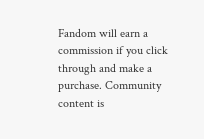Fandom will earn a commission if you click through and make a purchase. Community content is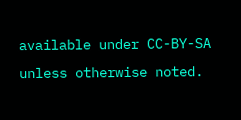available under CC-BY-SA unless otherwise noted.